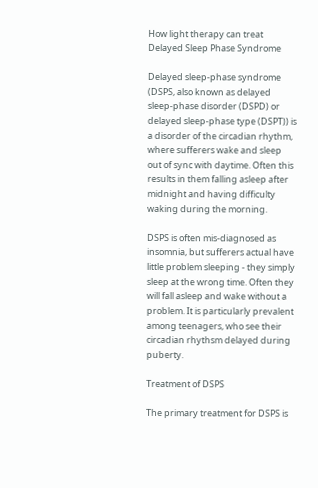How light therapy can treat Delayed Sleep Phase Syndrome

Delayed sleep-phase syndrome (DSPS, also known as delayed sleep-phase disorder (DSPD) or delayed sleep-phase type (DSPT)) is a disorder of the circadian rhythm, where sufferers wake and sleep out of sync with daytime. Often this results in them falling asleep after midnight and having difficulty waking during the morning.

DSPS is often mis-diagnosed as insomnia, but sufferers actual have little problem sleeping - they simply sleep at the wrong time. Often they will fall asleep and wake without a problem. It is particularly prevalent among teenagers, who see their circadian rhythsm delayed during puberty.

Treatment of DSPS

The primary treatment for DSPS is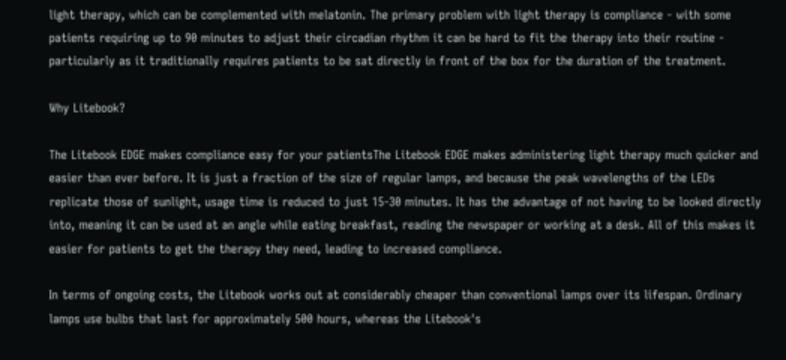light therapy, which can be complemented with melatonin. The primary problem with light therapy is compliance - with some patients requiring up to 90 minutes to adjust their circadian rhythm it can be hard to fit the therapy into their routine - particularly as it traditionally requires patients to be sat directly in front of the box for the duration of the treatment.

Why Litebook?

The Litebook EDGE makes compliance easy for your patientsThe Litebook EDGE makes administering light therapy much quicker and easier than ever before. It is just a fraction of the size of regular lamps, and because the peak wavelengths of the LEDs replicate those of sunlight, usage time is reduced to just 15-30 minutes. It has the advantage of not having to be looked directly into, meaning it can be used at an angle while eating breakfast, reading the newspaper or working at a desk. All of this makes it easier for patients to get the therapy they need, leading to increased compliance.

In terms of ongoing costs, the Litebook works out at considerably cheaper than conventional lamps over its lifespan. Ordinary lamps use bulbs that last for approximately 500 hours, whereas the Litebook's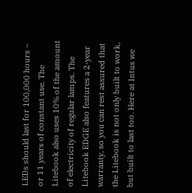LEDs should last for 100,000 hours – or 11 years of constant use. The Litebook also uses 10% of the amount of electricity of regular lamps. The Litebook EDGE also features a 2-year warranty, so you can rest assured that the Litebook is not only built to work, but built to last too. Here at Intus we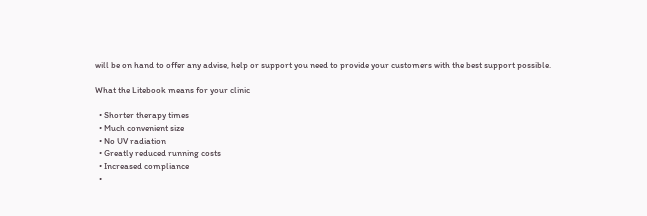will be on hand to offer any advise, help or support you need to provide your customers with the best support possible.

What the Litebook means for your clinic

  • Shorter therapy times
  • Much convenient size
  • No UV radiation
  • Greatly reduced running costs
  • Increased compliance
  •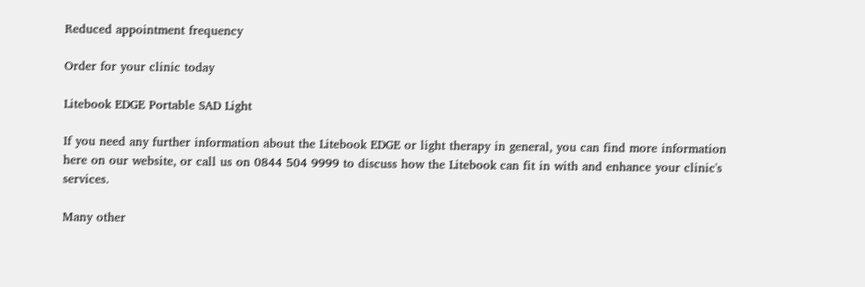Reduced appointment frequency

Order for your clinic today

Litebook EDGE Portable SAD Light

If you need any further information about the Litebook EDGE or light therapy in general, you can find more information here on our website, or call us on 0844 504 9999 to discuss how the Litebook can fit in with and enhance your clinic's services.

Many other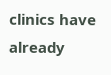clinics have already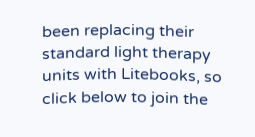been replacing their standard light therapy units with Litebooks, so click below to join the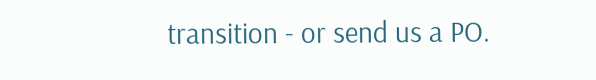transition - or send us a PO.